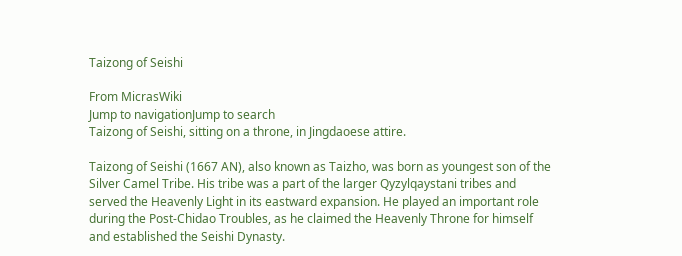Taizong of Seishi

From MicrasWiki
Jump to navigationJump to search
Taizong of Seishi, sitting on a throne, in Jingdaoese attire.

Taizong of Seishi (1667 AN), also known as Taizho, was born as youngest son of the Silver Camel Tribe. His tribe was a part of the larger Qyzylqaystani tribes and served the Heavenly Light in its eastward expansion. He played an important role during the Post-Chidao Troubles, as he claimed the Heavenly Throne for himself and established the Seishi Dynasty.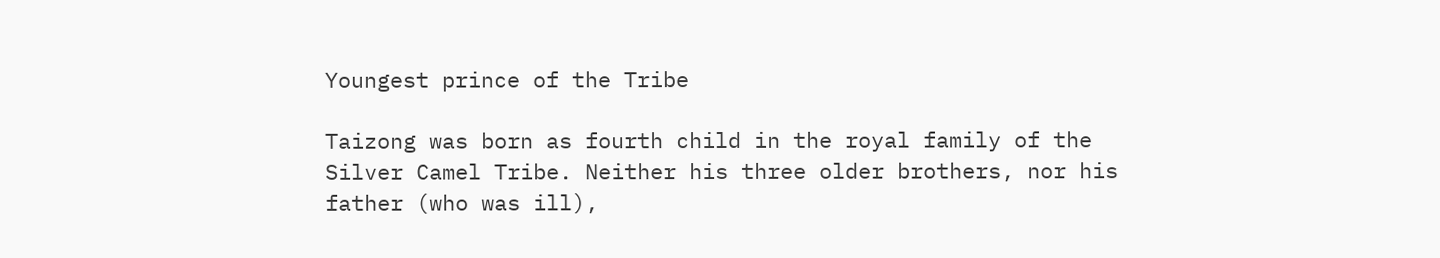Youngest prince of the Tribe

Taizong was born as fourth child in the royal family of the Silver Camel Tribe. Neither his three older brothers, nor his father (who was ill),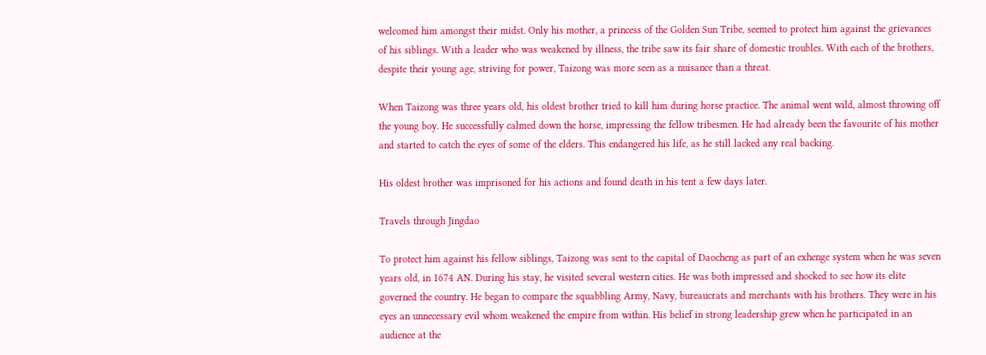welcomed him amongst their midst. Only his mother, a princess of the Golden Sun Tribe, seemed to protect him against the grievances of his siblings. With a leader who was weakened by illness, the tribe saw its fair share of domestic troubles. With each of the brothers, despite their young age, striving for power, Taizong was more seen as a nuisance than a threat.

When Taizong was three years old, his oldest brother tried to kill him during horse practice. The animal went wild, almost throwing off the young boy. He successfully calmed down the horse, impressing the fellow tribesmen. He had already been the favourite of his mother and started to catch the eyes of some of the elders. This endangered his life, as he still lacked any real backing.

His oldest brother was imprisoned for his actions and found death in his tent a few days later.

Travels through Jingdao

To protect him against his fellow siblings, Taizong was sent to the capital of Daocheng as part of an exhenge system when he was seven years old, in 1674 AN. During his stay, he visited several western cities. He was both impressed and shocked to see how its elite governed the country. He began to compare the squabbling Army, Navy, bureaucrats and merchants with his brothers. They were in his eyes an unnecessary evil whom weakened the empire from within. His belief in strong leadership grew when he participated in an audience at the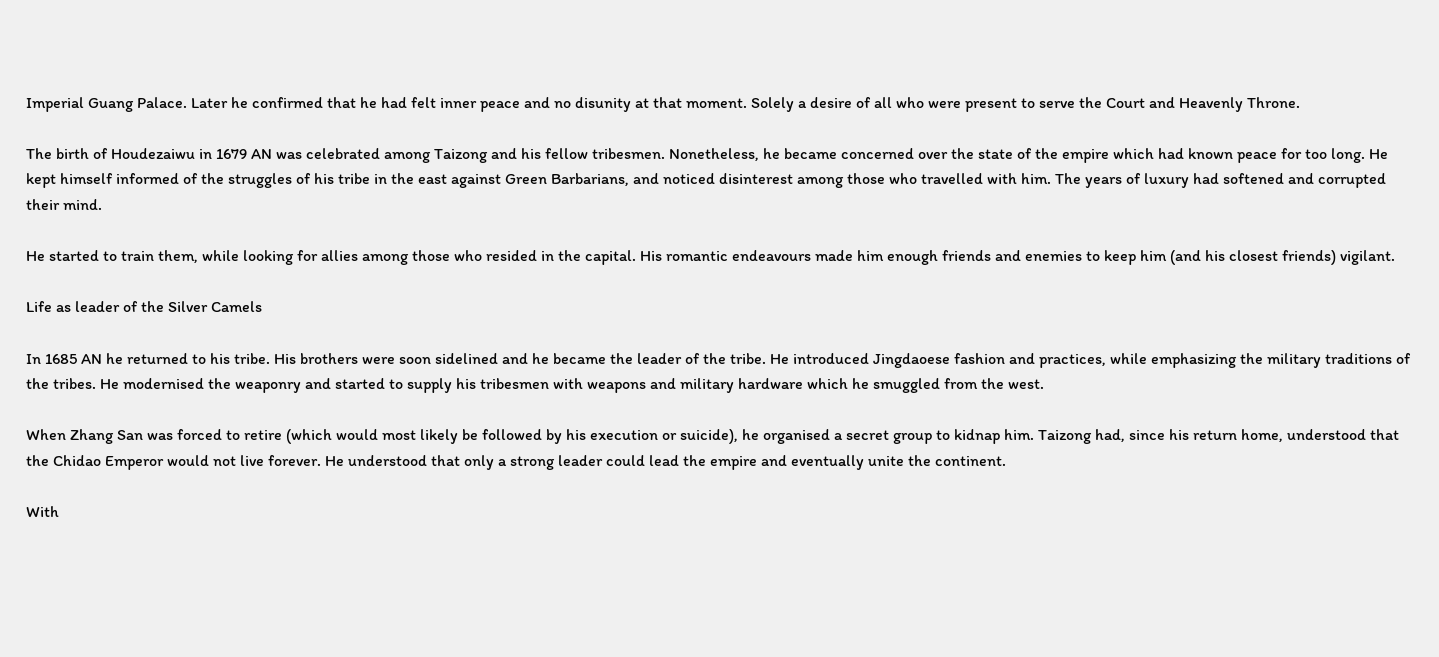Imperial Guang Palace. Later he confirmed that he had felt inner peace and no disunity at that moment. Solely a desire of all who were present to serve the Court and Heavenly Throne.

The birth of Houdezaiwu in 1679 AN was celebrated among Taizong and his fellow tribesmen. Nonetheless, he became concerned over the state of the empire which had known peace for too long. He kept himself informed of the struggles of his tribe in the east against Green Barbarians, and noticed disinterest among those who travelled with him. The years of luxury had softened and corrupted their mind.

He started to train them, while looking for allies among those who resided in the capital. His romantic endeavours made him enough friends and enemies to keep him (and his closest friends) vigilant.

Life as leader of the Silver Camels

In 1685 AN he returned to his tribe. His brothers were soon sidelined and he became the leader of the tribe. He introduced Jingdaoese fashion and practices, while emphasizing the military traditions of the tribes. He modernised the weaponry and started to supply his tribesmen with weapons and military hardware which he smuggled from the west.

When Zhang San was forced to retire (which would most likely be followed by his execution or suicide), he organised a secret group to kidnap him. Taizong had, since his return home, understood that the Chidao Emperor would not live forever. He understood that only a strong leader could lead the empire and eventually unite the continent.

With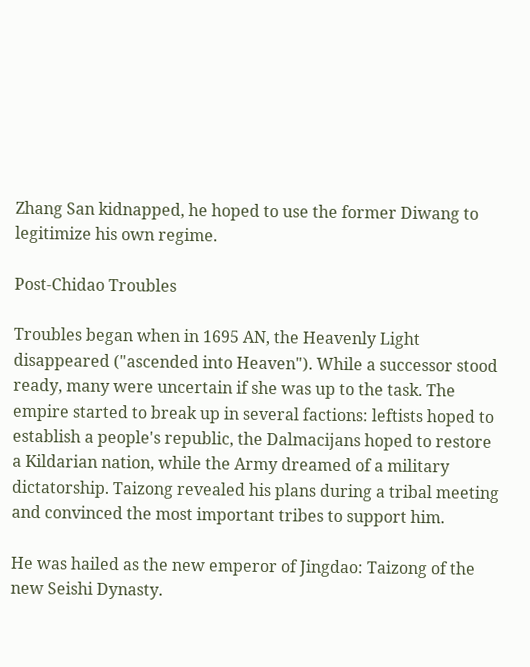Zhang San kidnapped, he hoped to use the former Diwang to legitimize his own regime.

Post-Chidao Troubles

Troubles began when in 1695 AN, the Heavenly Light disappeared ("ascended into Heaven"). While a successor stood ready, many were uncertain if she was up to the task. The empire started to break up in several factions: leftists hoped to establish a people's republic, the Dalmacijans hoped to restore a Kildarian nation, while the Army dreamed of a military dictatorship. Taizong revealed his plans during a tribal meeting and convinced the most important tribes to support him.

He was hailed as the new emperor of Jingdao: Taizong of the new Seishi Dynasty.